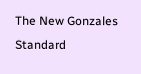The New Gonzales Standard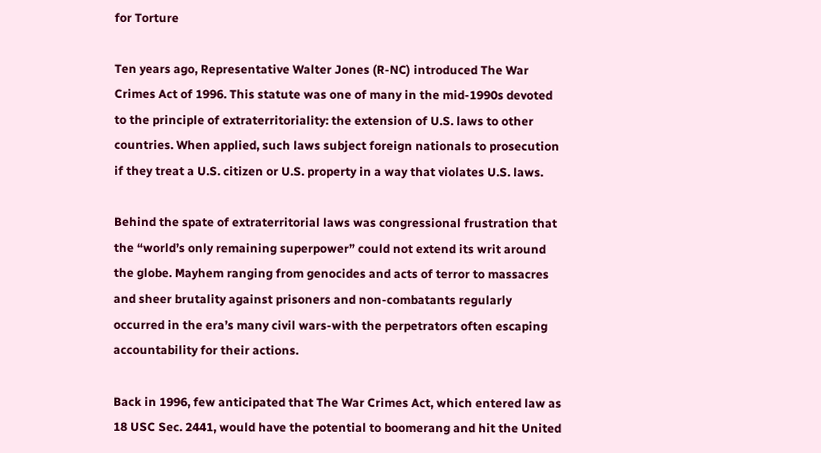for Torture

Ten years ago, Representative Walter Jones (R-NC) introduced The War Crimes Act of 1996. This statute was one of many in the mid-1990s devoted to the principle of extraterritoriality: the extension of U.S. laws to other countries. When applied, such laws subject foreign nationals to prosecution if they treat a U.S. citizen or U.S. property in a way that violates U.S. laws.

Behind the spate of extraterritorial laws was congressional frustration that the “world’s only remaining superpower” could not extend its writ around the globe. Mayhem ranging from genocides and acts of terror to massacres and sheer brutality against prisoners and non-combatants regularly occurred in the era’s many civil wars-with the perpetrators often escaping accountability for their actions.

Back in 1996, few anticipated that The War Crimes Act, which entered law as 18 USC Sec. 2441, would have the potential to boomerang and hit the United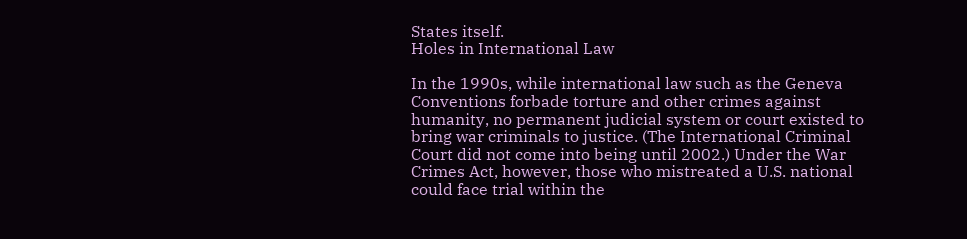States itself.
Holes in International Law

In the 1990s, while international law such as the Geneva Conventions forbade torture and other crimes against humanity, no permanent judicial system or court existed to bring war criminals to justice. (The International Criminal Court did not come into being until 2002.) Under the War Crimes Act, however, those who mistreated a U.S. national could face trial within the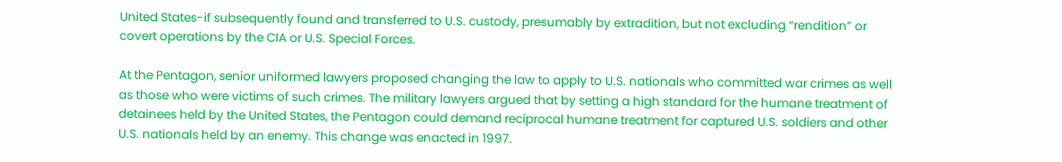United States-if subsequently found and transferred to U.S. custody, presumably by extradition, but not excluding “rendition” or covert operations by the CIA or U.S. Special Forces.

At the Pentagon, senior uniformed lawyers proposed changing the law to apply to U.S. nationals who committed war crimes as well as those who were victims of such crimes. The military lawyers argued that by setting a high standard for the humane treatment of detainees held by the United States, the Pentagon could demand reciprocal humane treatment for captured U.S. soldiers and other U.S. nationals held by an enemy. This change was enacted in 1997.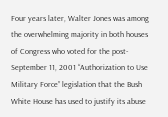Four years later, Walter Jones was among the overwhelming majority in both houses of Congress who voted for the post-September 11, 2001 “Authorization to Use Military Force” legislation that the Bush White House has used to justify its abuse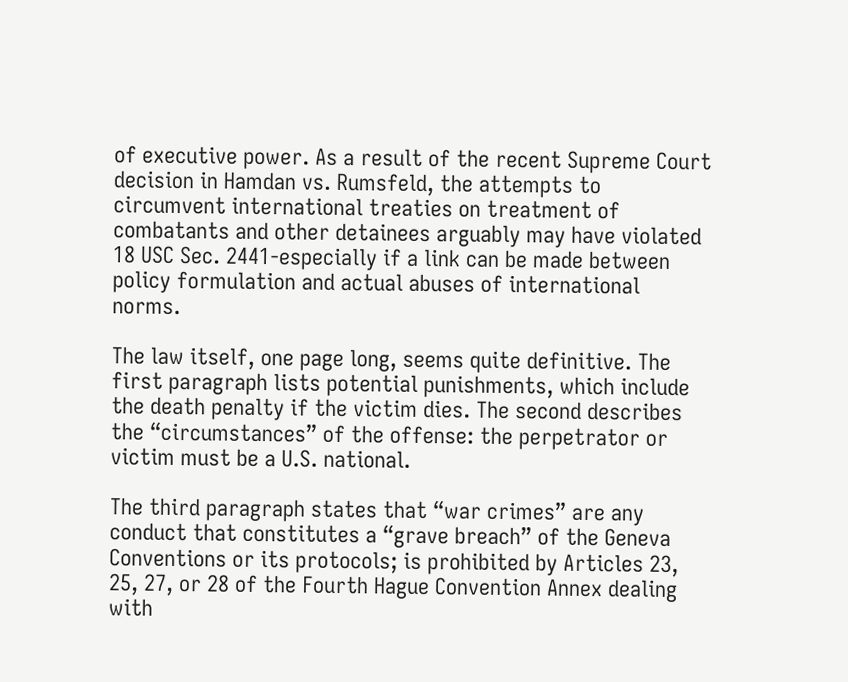of executive power. As a result of the recent Supreme Court decision in Hamdan vs. Rumsfeld, the attempts to circumvent international treaties on treatment of combatants and other detainees arguably may have violated 18 USC Sec. 2441-especially if a link can be made between policy formulation and actual abuses of international norms.

The law itself, one page long, seems quite definitive. The first paragraph lists potential punishments, which include the death penalty if the victim dies. The second describes the “circumstances” of the offense: the perpetrator or victim must be a U.S. national.

The third paragraph states that “war crimes” are any conduct that constitutes a “grave breach” of the Geneva Conventions or its protocols; is prohibited by Articles 23, 25, 27, or 28 of the Fourth Hague Convention Annex dealing with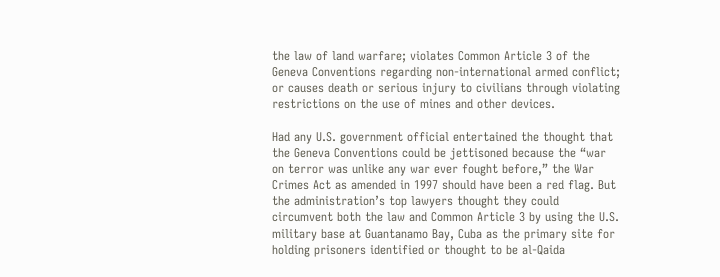the law of land warfare; violates Common Article 3 of the Geneva Conventions regarding non-international armed conflict; or causes death or serious injury to civilians through violating restrictions on the use of mines and other devices.

Had any U.S. government official entertained the thought that the Geneva Conventions could be jettisoned because the “war on terror was unlike any war ever fought before,” the War Crimes Act as amended in 1997 should have been a red flag. But the administration’s top lawyers thought they could circumvent both the law and Common Article 3 by using the U.S. military base at Guantanamo Bay, Cuba as the primary site for holding prisoners identified or thought to be al-Qaida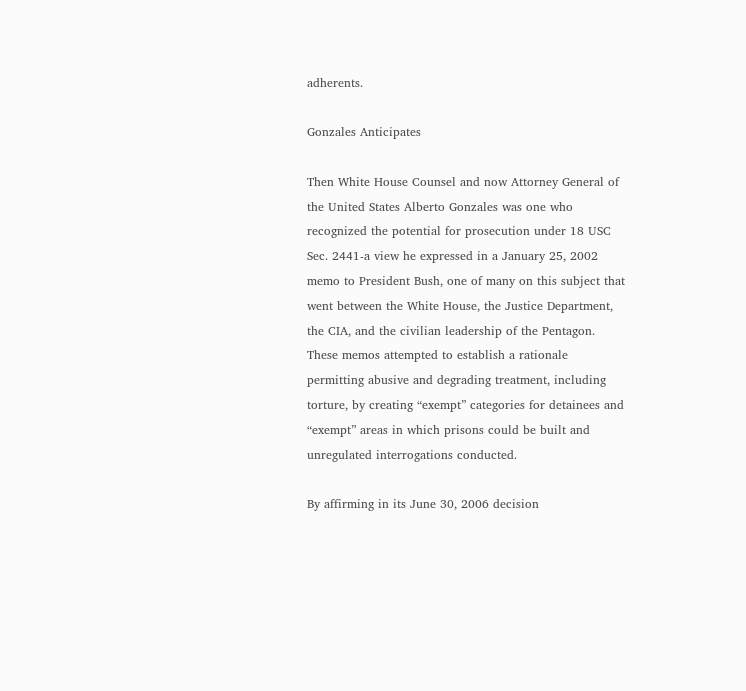adherents.

Gonzales Anticipates

Then White House Counsel and now Attorney General of the United States Alberto Gonzales was one who recognized the potential for prosecution under 18 USC Sec. 2441-a view he expressed in a January 25, 2002 memo to President Bush, one of many on this subject that went between the White House, the Justice Department, the CIA, and the civilian leadership of the Pentagon. These memos attempted to establish a rationale permitting abusive and degrading treatment, including torture, by creating “exempt” categories for detainees and “exempt” areas in which prisons could be built and unregulated interrogations conducted.

By affirming in its June 30, 2006 decision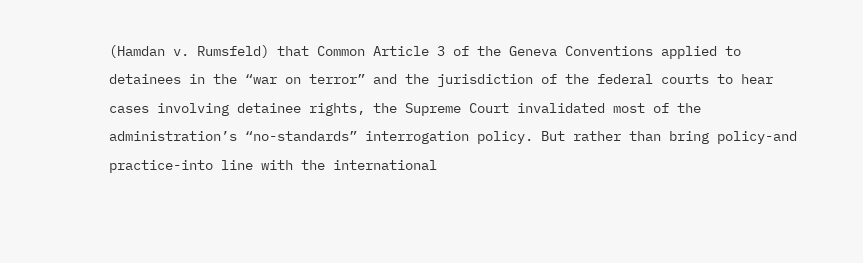(Hamdan v. Rumsfeld) that Common Article 3 of the Geneva Conventions applied to detainees in the “war on terror” and the jurisdiction of the federal courts to hear cases involving detainee rights, the Supreme Court invalidated most of the administration’s “no-standards” interrogation policy. But rather than bring policy-and practice-into line with the international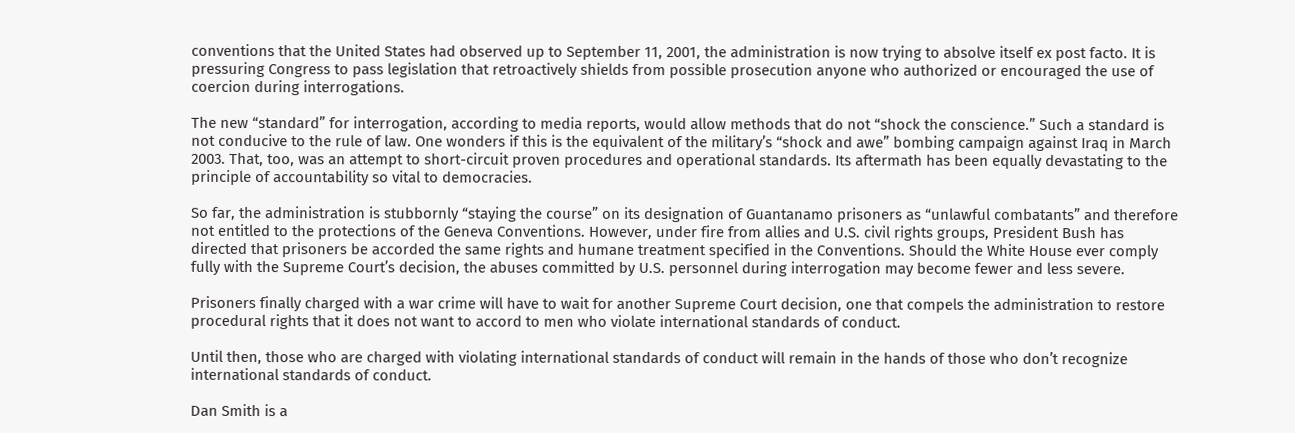conventions that the United States had observed up to September 11, 2001, the administration is now trying to absolve itself ex post facto. It is pressuring Congress to pass legislation that retroactively shields from possible prosecution anyone who authorized or encouraged the use of coercion during interrogations.

The new “standard” for interrogation, according to media reports, would allow methods that do not “shock the conscience.” Such a standard is not conducive to the rule of law. One wonders if this is the equivalent of the military’s “shock and awe” bombing campaign against Iraq in March 2003. That, too, was an attempt to short-circuit proven procedures and operational standards. Its aftermath has been equally devastating to the principle of accountability so vital to democracies.

So far, the administration is stubbornly “staying the course” on its designation of Guantanamo prisoners as “unlawful combatants” and therefore not entitled to the protections of the Geneva Conventions. However, under fire from allies and U.S. civil rights groups, President Bush has directed that prisoners be accorded the same rights and humane treatment specified in the Conventions. Should the White House ever comply fully with the Supreme Court’s decision, the abuses committed by U.S. personnel during interrogation may become fewer and less severe.

Prisoners finally charged with a war crime will have to wait for another Supreme Court decision, one that compels the administration to restore procedural rights that it does not want to accord to men who violate international standards of conduct.

Until then, those who are charged with violating international standards of conduct will remain in the hands of those who don’t recognize international standards of conduct.

Dan Smith is a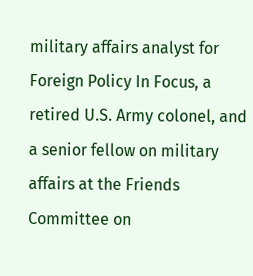military affairs analyst for Foreign Policy In Focus, a retired U.S. Army colonel, and a senior fellow on military affairs at the Friends Committee on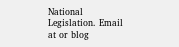National Legislation. Email at or blog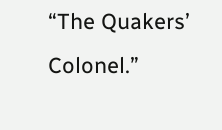“The Quakers’ Colonel.”